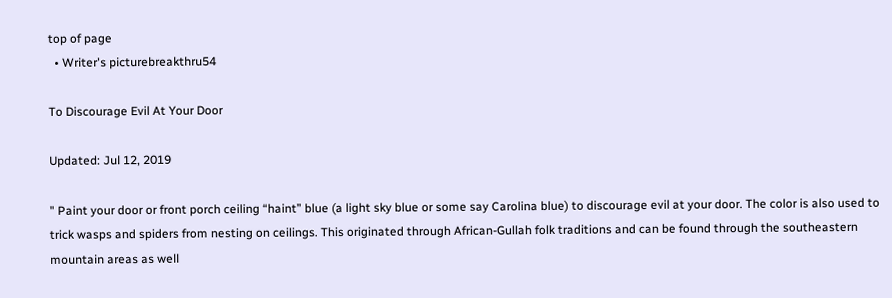top of page
  • Writer's picturebreakthru54

To Discourage Evil At Your Door

Updated: Jul 12, 2019

" Paint your door or front porch ceiling “haint” blue (a light sky blue or some say Carolina blue) to discourage evil at your door. The color is also used to trick wasps and spiders from nesting on ceilings. This originated through African-Gullah folk traditions and can be found through the southeastern mountain areas as well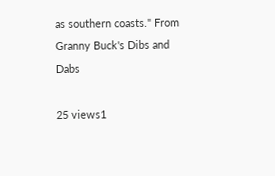as southern coasts." From Granny Buck's Dibs and Dabs

25 views1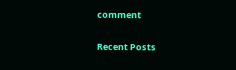comment

Recent Posts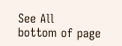See All
bottom of page